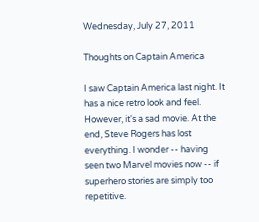Wednesday, July 27, 2011

Thoughts on Captain America

I saw Captain America last night. It has a nice retro look and feel. However, it's a sad movie. At the end, Steve Rogers has lost everything. I wonder -- having seen two Marvel movies now -- if superhero stories are simply too repetitive.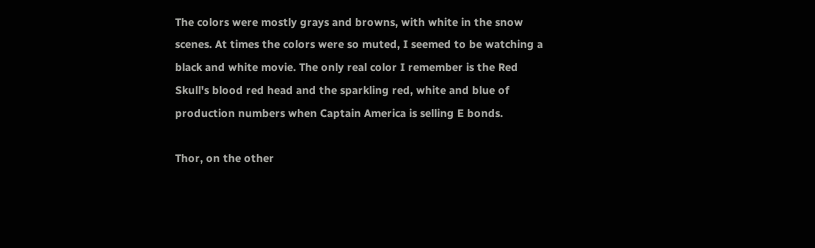The colors were mostly grays and browns, with white in the snow scenes. At times the colors were so muted, I seemed to be watching a black and white movie. The only real color I remember is the Red Skull's blood red head and the sparkling red, white and blue of production numbers when Captain America is selling E bonds.

Thor, on the other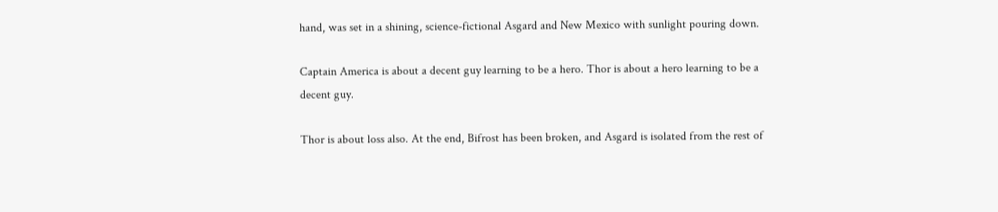hand, was set in a shining, science-fictional Asgard and New Mexico with sunlight pouring down.

Captain America is about a decent guy learning to be a hero. Thor is about a hero learning to be a decent guy.

Thor is about loss also. At the end, Bifrost has been broken, and Asgard is isolated from the rest of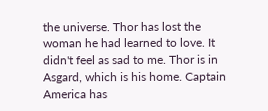the universe. Thor has lost the woman he had learned to love. It didn't feel as sad to me. Thor is in Asgard, which is his home. Captain America has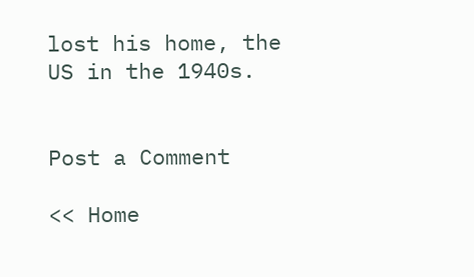lost his home, the US in the 1940s.


Post a Comment

<< Home